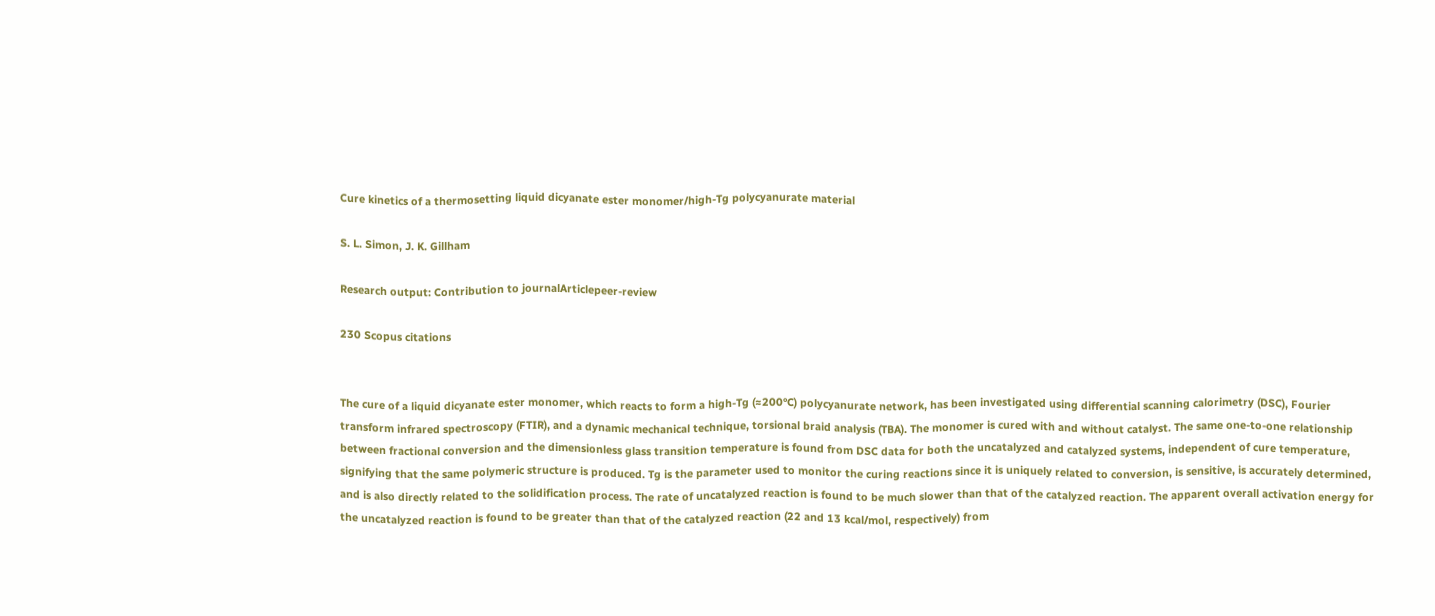Cure kinetics of a thermosetting liquid dicyanate ester monomer/high‐Tg polycyanurate material

S. L. Simon, J. K. Gillham

Research output: Contribution to journalArticlepeer-review

230 Scopus citations


The cure of a liquid dicyanate ester monomer, which reacts to form a high‐Tg (≈200°C) polycyanurate network, has been investigated using differential scanning calorimetry (DSC), Fourier transform infrared spectroscopy (FTIR), and a dynamic mechanical technique, torsional braid analysis (TBA). The monomer is cured with and without catalyst. The same one‐to‐one relationship between fractional conversion and the dimensionless glass transition temperature is found from DSC data for both the uncatalyzed and catalyzed systems, independent of cure temperature, signifying that the same polymeric structure is produced. Tg is the parameter used to monitor the curing reactions since it is uniquely related to conversion, is sensitive, is accurately determined, and is also directly related to the solidification process. The rate of uncatalyzed reaction is found to be much slower than that of the catalyzed reaction. The apparent overall activation energy for the uncatalyzed reaction is found to be greater than that of the catalyzed reaction (22 and 13 kcal/mol, respectively) from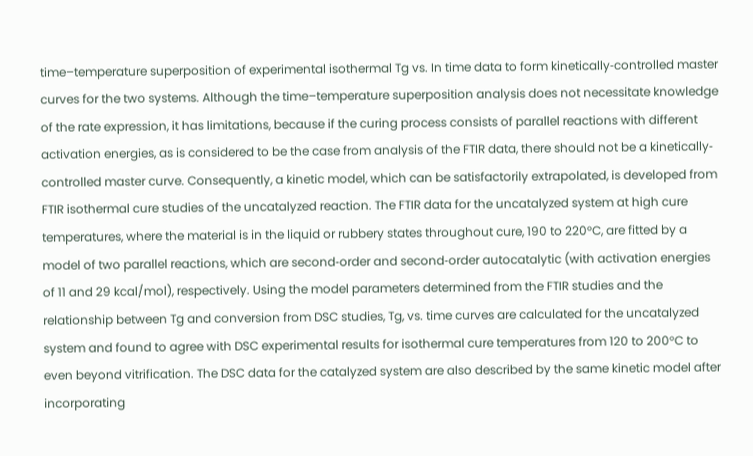time–temperature superposition of experimental isothermal Tg vs. In time data to form kinetically‐controlled master curves for the two systems. Although the time–temperature superposition analysis does not necessitate knowledge of the rate expression, it has limitations, because if the curing process consists of parallel reactions with different activation energies, as is considered to be the case from analysis of the FTIR data, there should not be a kinetically‐controlled master curve. Consequently, a kinetic model, which can be satisfactorily extrapolated, is developed from FTIR isothermal cure studies of the uncatalyzed reaction. The FTIR data for the uncatalyzed system at high cure temperatures, where the material is in the liquid or rubbery states throughout cure, 190 to 220°C, are fitted by a model of two parallel reactions, which are second‐order and second‐order autocatalytic (with activation energies of 11 and 29 kcal/mol), respectively. Using the model parameters determined from the FTIR studies and the relationship between Tg and conversion from DSC studies, Tg, vs. time curves are calculated for the uncatalyzed system and found to agree with DSC experimental results for isothermal cure temperatures from 120 to 200°C to even beyond vitrification. The DSC data for the catalyzed system are also described by the same kinetic model after incorporating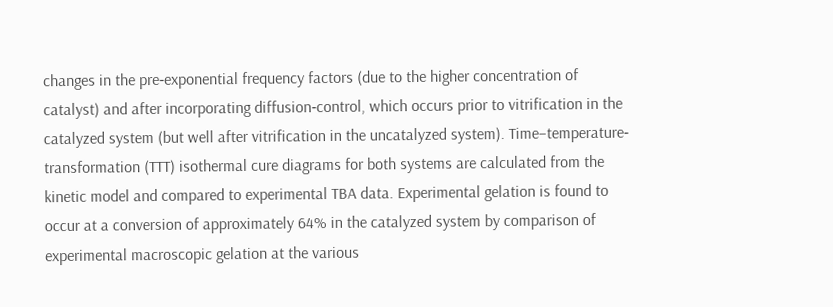changes in the pre‐exponential frequency factors (due to the higher concentration of catalyst) and after incorporating diffusion‐control, which occurs prior to vitrification in the catalyzed system (but well after vitrification in the uncatalyzed system). Time–temperature‐transformation (TTT) isothermal cure diagrams for both systems are calculated from the kinetic model and compared to experimental TBA data. Experimental gelation is found to occur at a conversion of approximately 64% in the catalyzed system by comparison of experimental macroscopic gelation at the various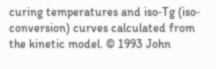curing temperatures and iso‐Tg (iso‐conversion) curves calculated from the kinetic model. © 1993 John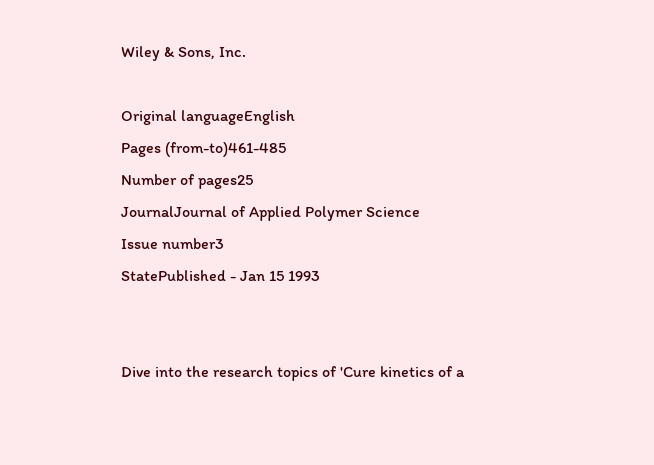Wiley & Sons, Inc.

Original languageEnglish
Pages (from-to)461-485
Number of pages25
JournalJournal of Applied Polymer Science
Issue number3
StatePublished - Jan 15 1993


Dive into the research topics of 'Cure kinetics of a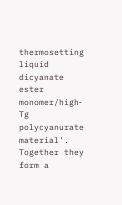thermosetting liquid dicyanate ester monomer/high‐Tg polycyanurate material'. Together they form a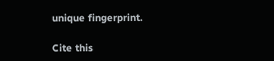unique fingerprint.

Cite this